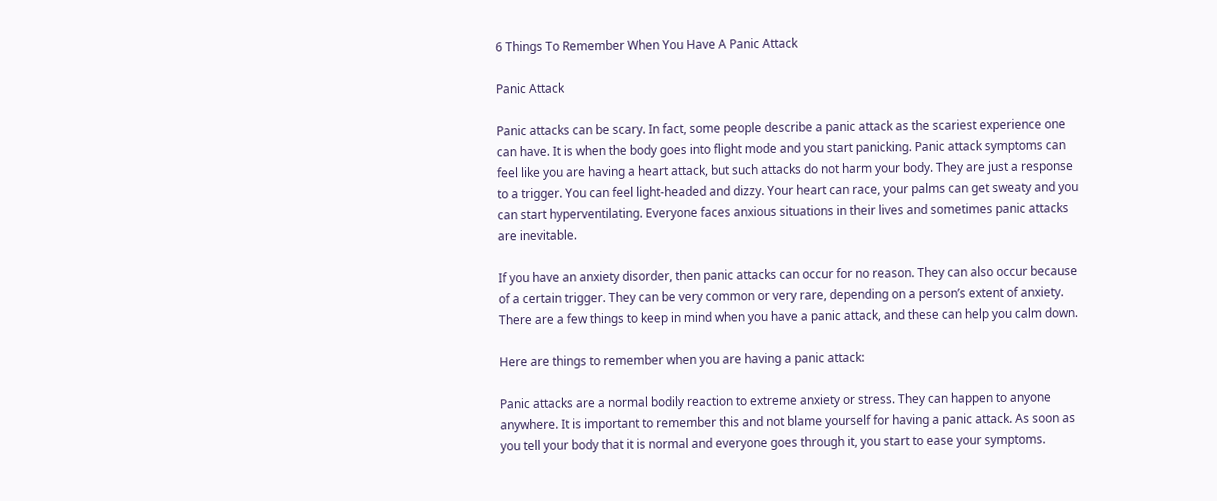6 Things To Remember When You Have A Panic Attack

Panic Attack

Panic attacks can be scary. In fact, some people describe a panic attack as the scariest experience one can have. It is when the body goes into flight mode and you start panicking. Panic attack symptoms can feel like you are having a heart attack, but such attacks do not harm your body. They are just a response to a trigger. You can feel light-headed and dizzy. Your heart can race, your palms can get sweaty and you can start hyperventilating. Everyone faces anxious situations in their lives and sometimes panic attacks are inevitable.

If you have an anxiety disorder, then panic attacks can occur for no reason. They can also occur because of a certain trigger. They can be very common or very rare, depending on a person’s extent of anxiety. There are a few things to keep in mind when you have a panic attack, and these can help you calm down.

Here are things to remember when you are having a panic attack:

Panic attacks are a normal bodily reaction to extreme anxiety or stress. They can happen to anyone anywhere. It is important to remember this and not blame yourself for having a panic attack. As soon as you tell your body that it is normal and everyone goes through it, you start to ease your symptoms.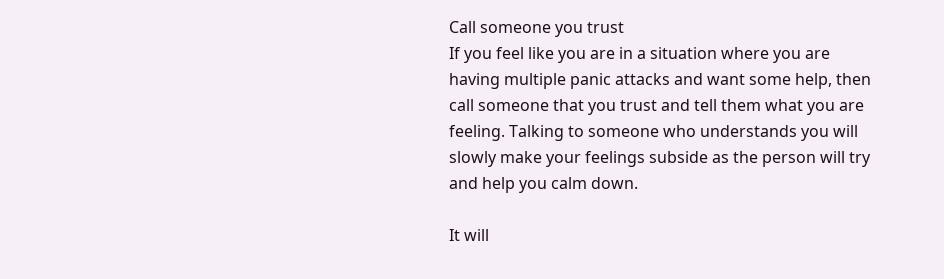Call someone you trust
If you feel like you are in a situation where you are having multiple panic attacks and want some help, then call someone that you trust and tell them what you are feeling. Talking to someone who understands you will slowly make your feelings subside as the person will try and help you calm down.

It will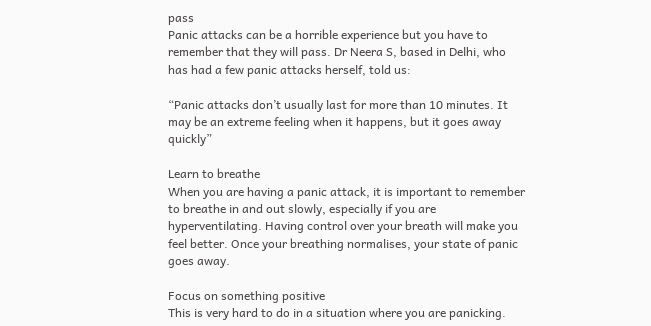pass
Panic attacks can be a horrible experience but you have to remember that they will pass. Dr Neera S, based in Delhi, who has had a few panic attacks herself, told us:

“Panic attacks don’t usually last for more than 10 minutes. It may be an extreme feeling when it happens, but it goes away quickly”

Learn to breathe
When you are having a panic attack, it is important to remember to breathe in and out slowly, especially if you are hyperventilating. Having control over your breath will make you feel better. Once your breathing normalises, your state of panic goes away.

Focus on something positive
This is very hard to do in a situation where you are panicking.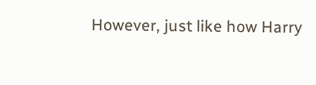However, just like how Harry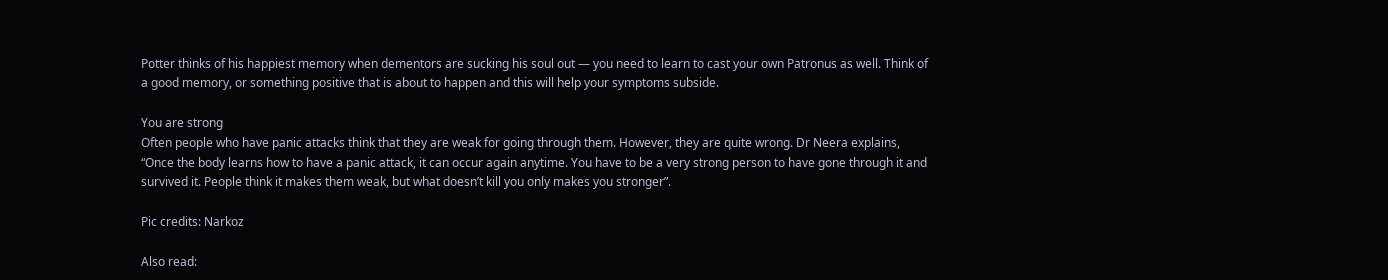Potter thinks of his happiest memory when dementors are sucking his soul out — you need to learn to cast your own Patronus as well. Think of a good memory, or something positive that is about to happen and this will help your symptoms subside.

You are strong
Often people who have panic attacks think that they are weak for going through them. However, they are quite wrong. Dr Neera explains, “Once the body learns how to have a panic attack, it can occur again anytime. You have to be a very strong person to have gone through it and survived it. People think it makes them weak, but what doesn’t kill you only makes you stronger”.

Pic credits: Narkoz

Also read: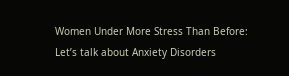Women Under More Stress Than Before: Let’s talk about Anxiety Disorders